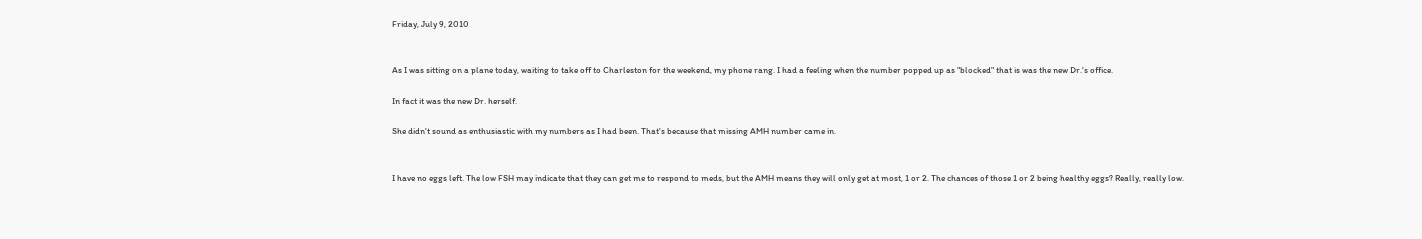Friday, July 9, 2010


As I was sitting on a plane today, waiting to take off to Charleston for the weekend, my phone rang. I had a feeling when the number popped up as "blocked" that is was the new Dr.'s office.

In fact it was the new Dr. herself.

She didn't sound as enthusiastic with my numbers as I had been. That's because that missing AMH number came in.


I have no eggs left. The low FSH may indicate that they can get me to respond to meds, but the AMH means they will only get at most, 1 or 2. The chances of those 1 or 2 being healthy eggs? Really, really low.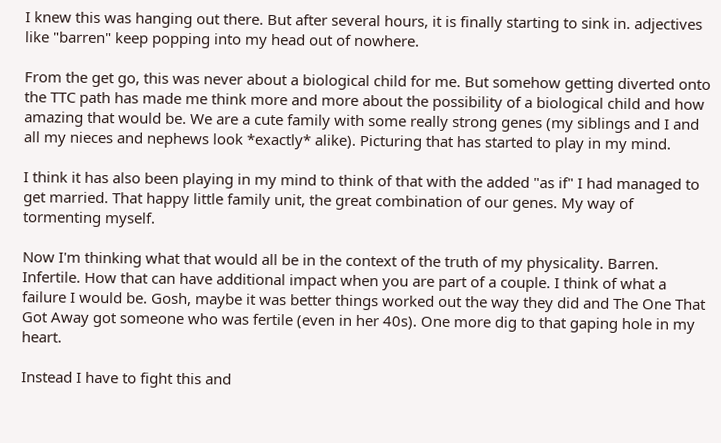I knew this was hanging out there. But after several hours, it is finally starting to sink in. adjectives like "barren" keep popping into my head out of nowhere.

From the get go, this was never about a biological child for me. But somehow getting diverted onto the TTC path has made me think more and more about the possibility of a biological child and how amazing that would be. We are a cute family with some really strong genes (my siblings and I and all my nieces and nephews look *exactly* alike). Picturing that has started to play in my mind.

I think it has also been playing in my mind to think of that with the added "as if" I had managed to get married. That happy little family unit, the great combination of our genes. My way of tormenting myself.

Now I'm thinking what that would all be in the context of the truth of my physicality. Barren. Infertile. How that can have additional impact when you are part of a couple. I think of what a failure I would be. Gosh, maybe it was better things worked out the way they did and The One That Got Away got someone who was fertile (even in her 40s). One more dig to that gaping hole in my heart.

Instead I have to fight this and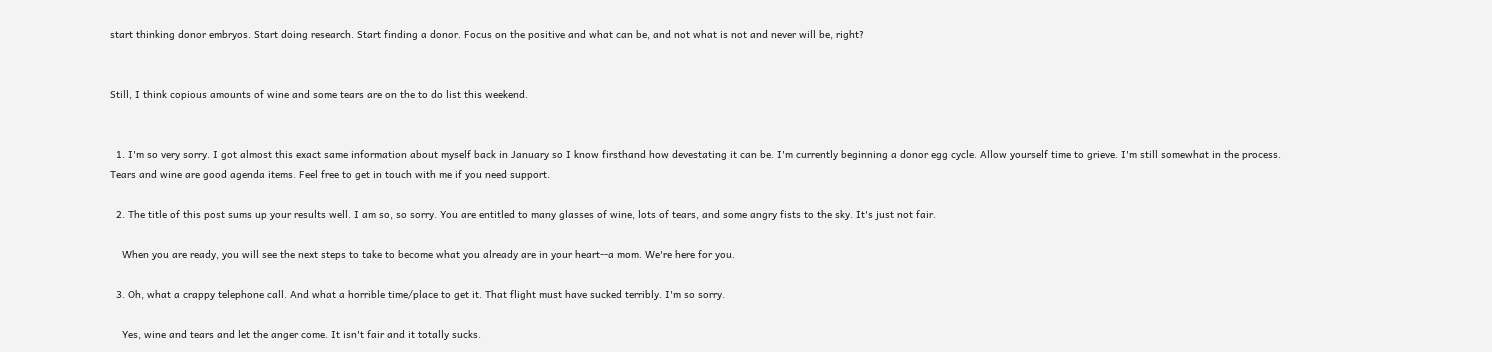start thinking donor embryos. Start doing research. Start finding a donor. Focus on the positive and what can be, and not what is not and never will be, right?


Still, I think copious amounts of wine and some tears are on the to do list this weekend.


  1. I'm so very sorry. I got almost this exact same information about myself back in January so I know firsthand how devestating it can be. I'm currently beginning a donor egg cycle. Allow yourself time to grieve. I'm still somewhat in the process. Tears and wine are good agenda items. Feel free to get in touch with me if you need support.

  2. The title of this post sums up your results well. I am so, so sorry. You are entitled to many glasses of wine, lots of tears, and some angry fists to the sky. It's just not fair.

    When you are ready, you will see the next steps to take to become what you already are in your heart--a mom. We're here for you.

  3. Oh, what a crappy telephone call. And what a horrible time/place to get it. That flight must have sucked terribly. I'm so sorry.

    Yes, wine and tears and let the anger come. It isn't fair and it totally sucks.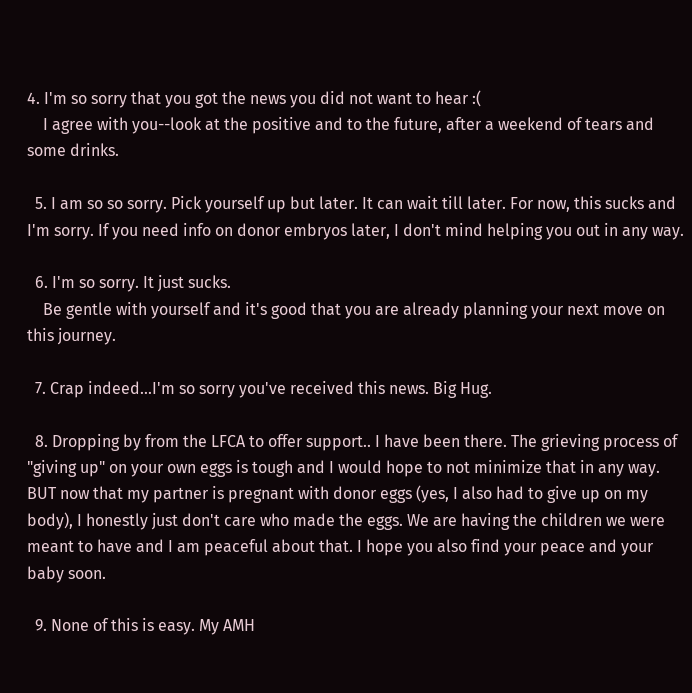4. I'm so sorry that you got the news you did not want to hear :(
    I agree with you--look at the positive and to the future, after a weekend of tears and some drinks.

  5. I am so so sorry. Pick yourself up but later. It can wait till later. For now, this sucks and I'm sorry. If you need info on donor embryos later, I don't mind helping you out in any way.

  6. I'm so sorry. It just sucks.
    Be gentle with yourself and it's good that you are already planning your next move on this journey.

  7. Crap indeed...I'm so sorry you've received this news. Big Hug.

  8. Dropping by from the LFCA to offer support.. I have been there. The grieving process of "giving up" on your own eggs is tough and I would hope to not minimize that in any way. BUT now that my partner is pregnant with donor eggs (yes, I also had to give up on my body), I honestly just don't care who made the eggs. We are having the children we were meant to have and I am peaceful about that. I hope you also find your peace and your baby soon.

  9. None of this is easy. My AMH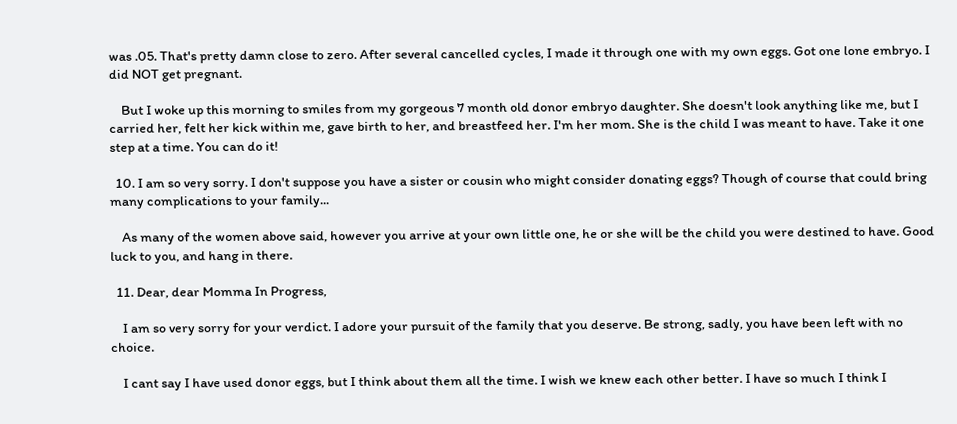was .05. That's pretty damn close to zero. After several cancelled cycles, I made it through one with my own eggs. Got one lone embryo. I did NOT get pregnant.

    But I woke up this morning to smiles from my gorgeous 7 month old donor embryo daughter. She doesn't look anything like me, but I carried her, felt her kick within me, gave birth to her, and breastfeed her. I'm her mom. She is the child I was meant to have. Take it one step at a time. You can do it!

  10. I am so very sorry. I don't suppose you have a sister or cousin who might consider donating eggs? Though of course that could bring many complications to your family...

    As many of the women above said, however you arrive at your own little one, he or she will be the child you were destined to have. Good luck to you, and hang in there.

  11. Dear, dear Momma In Progress,

    I am so very sorry for your verdict. I adore your pursuit of the family that you deserve. Be strong, sadly, you have been left with no choice.

    I cant say I have used donor eggs, but I think about them all the time. I wish we knew each other better. I have so much I think I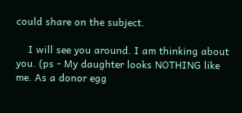could share on the subject.

    I will see you around. I am thinking about you. (ps - My daughter looks NOTHING like me. As a donor egg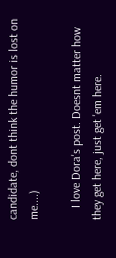candidate, dont think the humor is lost on me....)

    I love Dora's post. Doesnt matter how they get here, just get 'em here.